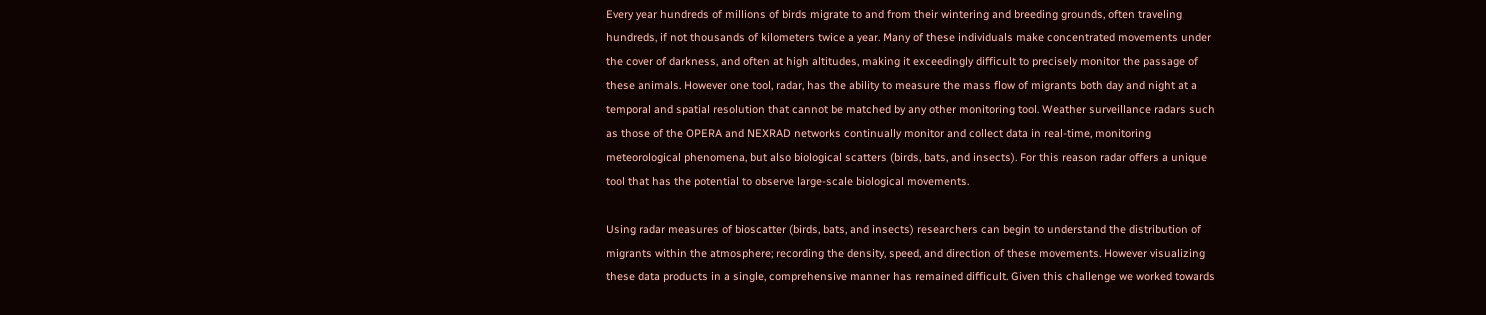Every year hundreds of millions of birds migrate to and from their wintering and breeding grounds, often traveling hundreds, if not thousands of kilometers twice a year. Many of these individuals make concentrated movements under the cover of darkness, and often at high altitudes, making it exceedingly difficult to precisely monitor the passage of these animals. However one tool, radar, has the ability to measure the mass flow of migrants both day and night at a temporal and spatial resolution that cannot be matched by any other monitoring tool. Weather surveillance radars such as those of the OPERA and NEXRAD networks continually monitor and collect data in real-time, monitoring meteorological phenomena, but also biological scatters (birds, bats, and insects). For this reason radar offers a unique tool that has the potential to observe large-scale biological movements.

Using radar measures of bioscatter (birds, bats, and insects) researchers can begin to understand the distribution of migrants within the atmosphere; recording the density, speed, and direction of these movements. However visualizing these data products in a single, comprehensive manner has remained difficult. Given this challenge we worked towards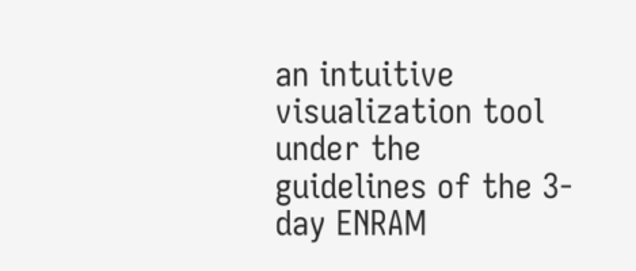an intuitive visualization tool under the guidelines of the 3-day ENRAM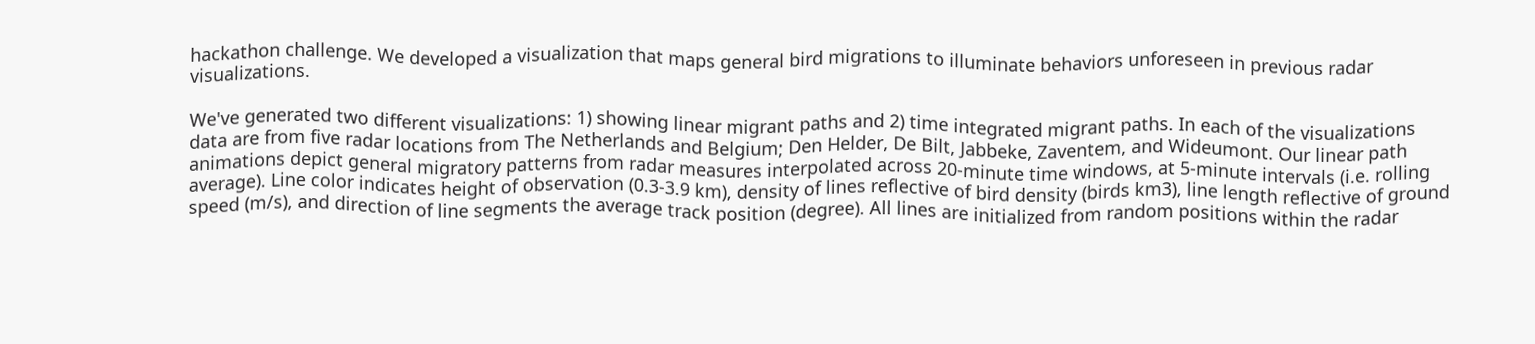hackathon challenge. We developed a visualization that maps general bird migrations to illuminate behaviors unforeseen in previous radar visualizations.

We've generated two different visualizations: 1) showing linear migrant paths and 2) time integrated migrant paths. In each of the visualizations data are from five radar locations from The Netherlands and Belgium; Den Helder, De Bilt, Jabbeke, Zaventem, and Wideumont. Our linear path animations depict general migratory patterns from radar measures interpolated across 20-minute time windows, at 5-minute intervals (i.e. rolling average). Line color indicates height of observation (0.3-3.9 km), density of lines reflective of bird density (birds km3), line length reflective of ground speed (m/s), and direction of line segments the average track position (degree). All lines are initialized from random positions within the radar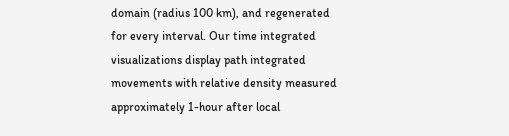domain (radius 100 km), and regenerated for every interval. Our time integrated visualizations display path integrated movements with relative density measured approximately 1-hour after local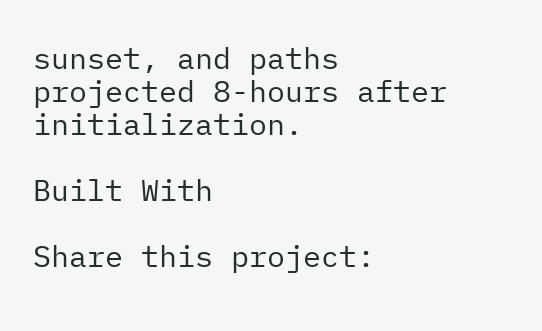sunset, and paths projected 8-hours after initialization.

Built With

Share this project: